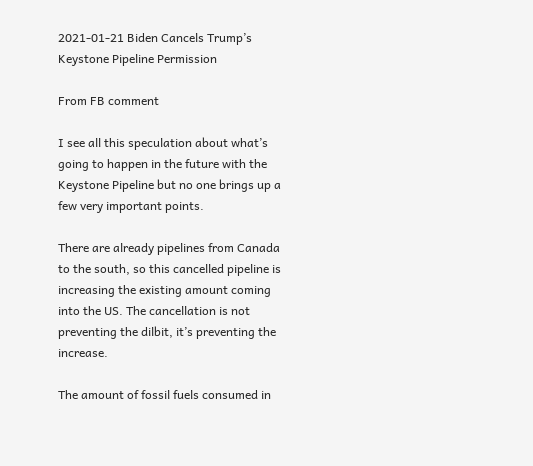2021-01-21 Biden Cancels Trump’s Keystone Pipeline Permission

From FB comment

I see all this speculation about what’s going to happen in the future with the Keystone Pipeline but no one brings up a few very important points.

There are already pipelines from Canada to the south, so this cancelled pipeline is increasing the existing amount coming into the US. The cancellation is not preventing the dilbit, it’s preventing the increase.

The amount of fossil fuels consumed in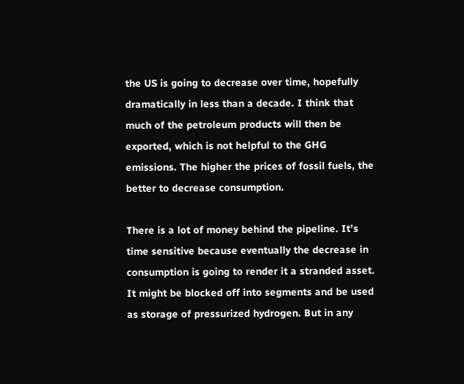the US is going to decrease over time, hopefully dramatically in less than a decade. I think that much of the petroleum products will then be exported, which is not helpful to the GHG emissions. The higher the prices of fossil fuels, the better to decrease consumption.

There is a lot of money behind the pipeline. It’s time sensitive because eventually the decrease in consumption is going to render it a stranded asset. It might be blocked off into segments and be used as storage of pressurized hydrogen. But in any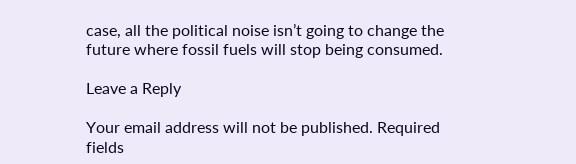case, all the political noise isn’t going to change the future where fossil fuels will stop being consumed.

Leave a Reply

Your email address will not be published. Required fields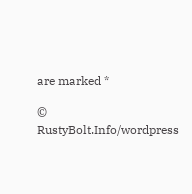are marked *

© RustyBolt.Info/wordpress